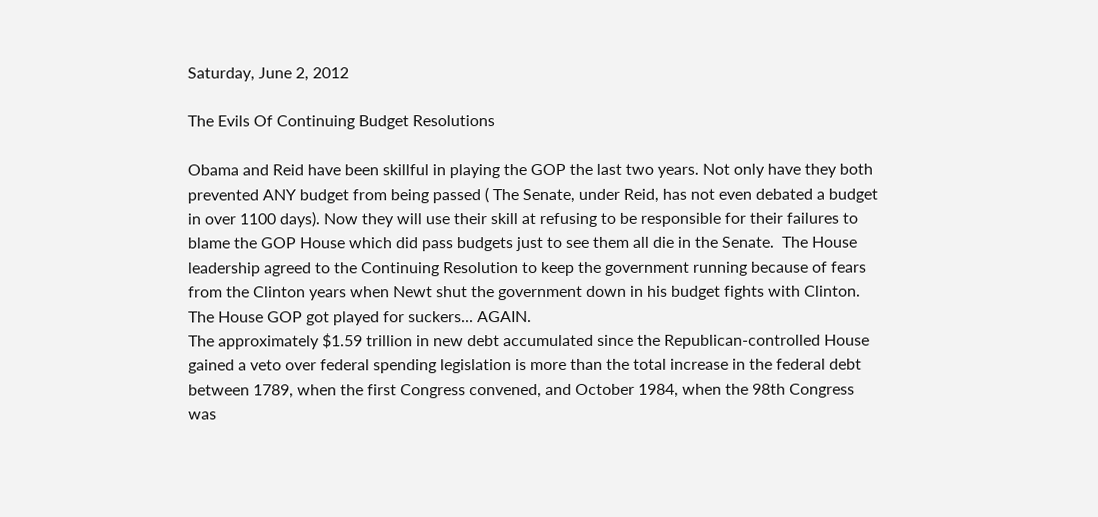Saturday, June 2, 2012

The Evils Of Continuing Budget Resolutions

Obama and Reid have been skillful in playing the GOP the last two years. Not only have they both prevented ANY budget from being passed ( The Senate, under Reid, has not even debated a budget in over 1100 days). Now they will use their skill at refusing to be responsible for their failures to blame the GOP House which did pass budgets just to see them all die in the Senate.  The House leadership agreed to the Continuing Resolution to keep the government running because of fears from the Clinton years when Newt shut the government down in his budget fights with Clinton.  The House GOP got played for suckers... AGAIN.
The approximately $1.59 trillion in new debt accumulated since the Republican-controlled House gained a veto over federal spending legislation is more than the total increase in the federal debt between 1789, when the first Congress convened, and October 1984, when the 98th Congress was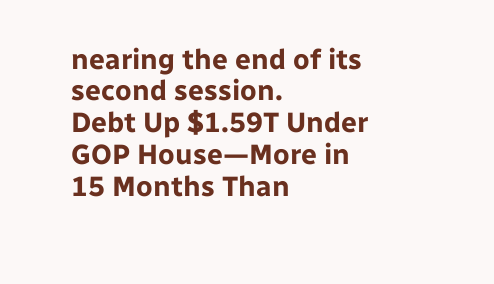nearing the end of its second session.
Debt Up $1.59T Under GOP House—More in 15 Months Than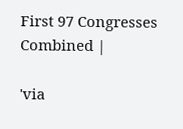First 97 Congresses Combined |

'via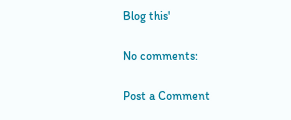Blog this'

No comments:

Post a Comment